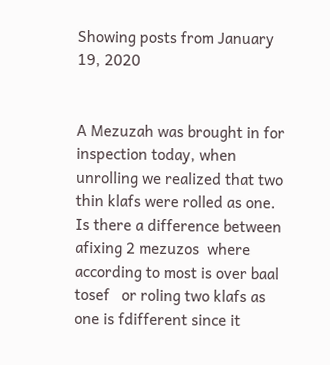Showing posts from January 19, 2020


A Mezuzah was brought in for inspection today, when unrolling we realized that two thin klafs were rolled as one.
Is there a difference between afixing 2 mezuzos  where according to most is over baal tosef   or roling two klafs as one is fdifferent since it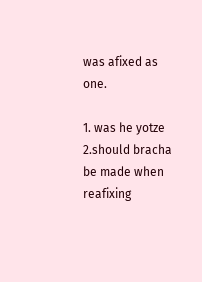was afixed as one.

1. was he yotze
2.should bracha be made when reafixing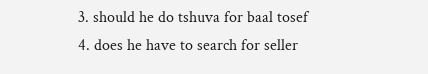3. should he do tshuva for baal tosef
4. does he have to search for seller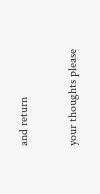and return

your thoughts please